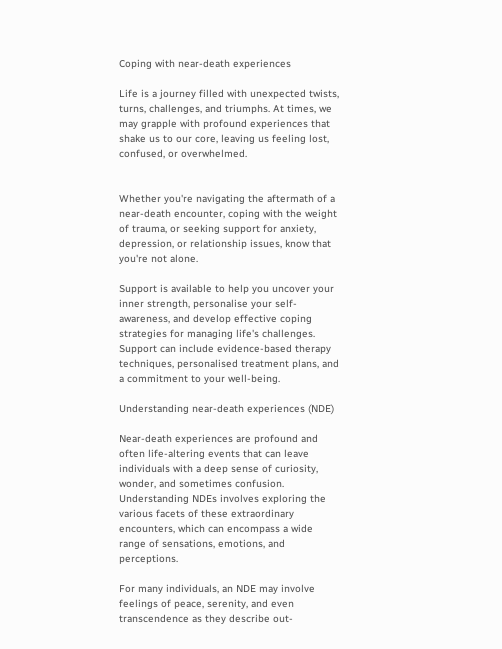Coping with near-death experiences

Life is a journey filled with unexpected twists, turns, challenges, and triumphs. At times, we may grapple with profound experiences that shake us to our core, leaving us feeling lost, confused, or overwhelmed.


Whether you're navigating the aftermath of a near-death encounter, coping with the weight of trauma, or seeking support for anxiety, depression, or relationship issues, know that you're not alone.

Support is available to help you uncover your inner strength, personalise your self-awareness, and develop effective coping strategies for managing life's challenges. Support can include evidence-based therapy techniques, personalised treatment plans, and a commitment to your well-being.

Understanding near-death experiences (NDE)

Near-death experiences are profound and often life-altering events that can leave individuals with a deep sense of curiosity, wonder, and sometimes confusion. Understanding NDEs involves exploring the various facets of these extraordinary encounters, which can encompass a wide range of sensations, emotions, and perceptions.

For many individuals, an NDE may involve feelings of peace, serenity, and even transcendence as they describe out-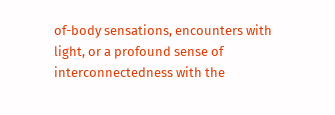of-body sensations, encounters with light, or a profound sense of interconnectedness with the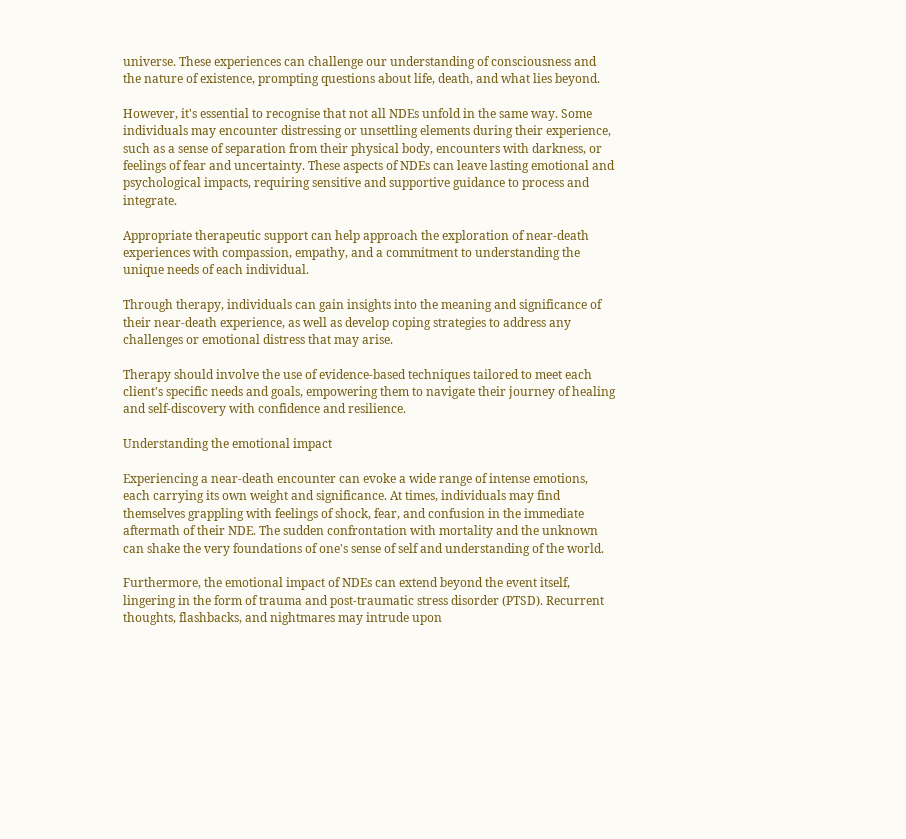universe. These experiences can challenge our understanding of consciousness and the nature of existence, prompting questions about life, death, and what lies beyond.

However, it's essential to recognise that not all NDEs unfold in the same way. Some individuals may encounter distressing or unsettling elements during their experience, such as a sense of separation from their physical body, encounters with darkness, or feelings of fear and uncertainty. These aspects of NDEs can leave lasting emotional and psychological impacts, requiring sensitive and supportive guidance to process and integrate.

Appropriate therapeutic support can help approach the exploration of near-death experiences with compassion, empathy, and a commitment to understanding the unique needs of each individual.

Through therapy, individuals can gain insights into the meaning and significance of their near-death experience, as well as develop coping strategies to address any challenges or emotional distress that may arise.

Therapy should involve the use of evidence-based techniques tailored to meet each client's specific needs and goals, empowering them to navigate their journey of healing and self-discovery with confidence and resilience.

Understanding the emotional impact

Experiencing a near-death encounter can evoke a wide range of intense emotions, each carrying its own weight and significance. At times, individuals may find themselves grappling with feelings of shock, fear, and confusion in the immediate aftermath of their NDE. The sudden confrontation with mortality and the unknown can shake the very foundations of one's sense of self and understanding of the world.

Furthermore, the emotional impact of NDEs can extend beyond the event itself, lingering in the form of trauma and post-traumatic stress disorder (PTSD). Recurrent thoughts, flashbacks, and nightmares may intrude upon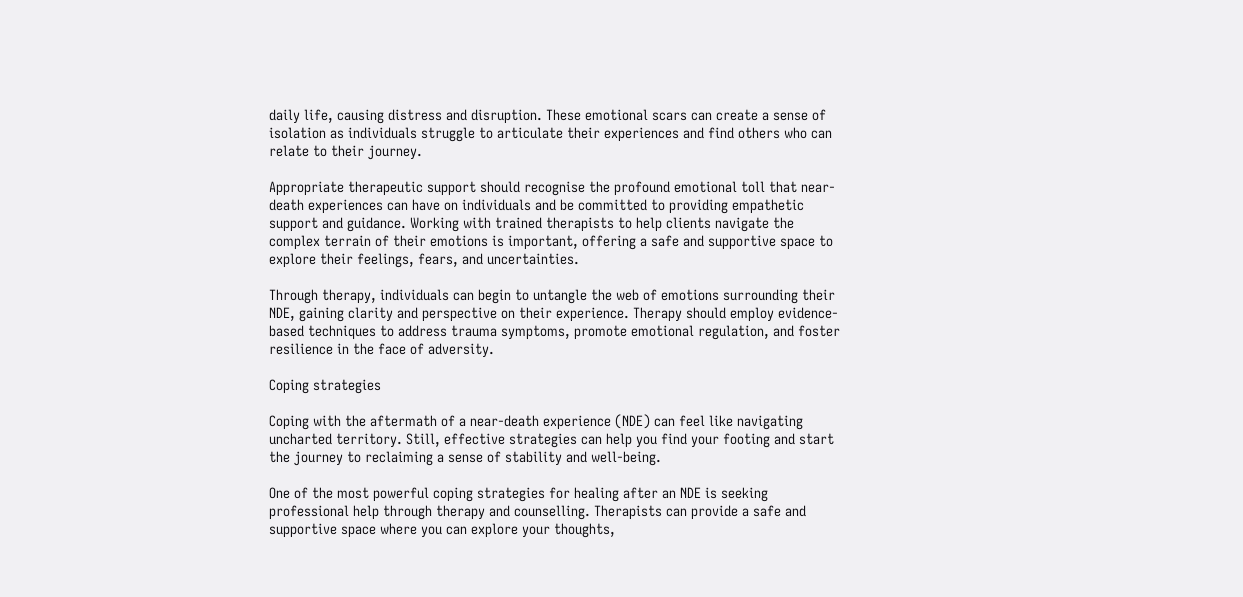daily life, causing distress and disruption. These emotional scars can create a sense of isolation as individuals struggle to articulate their experiences and find others who can relate to their journey.

Appropriate therapeutic support should recognise the profound emotional toll that near-death experiences can have on individuals and be committed to providing empathetic support and guidance. Working with trained therapists to help clients navigate the complex terrain of their emotions is important, offering a safe and supportive space to explore their feelings, fears, and uncertainties.

Through therapy, individuals can begin to untangle the web of emotions surrounding their NDE, gaining clarity and perspective on their experience. Therapy should employ evidence-based techniques to address trauma symptoms, promote emotional regulation, and foster resilience in the face of adversity.

Coping strategies

Coping with the aftermath of a near-death experience (NDE) can feel like navigating uncharted territory. Still, effective strategies can help you find your footing and start the journey to reclaiming a sense of stability and well-being.

One of the most powerful coping strategies for healing after an NDE is seeking professional help through therapy and counselling. Therapists can provide a safe and supportive space where you can explore your thoughts,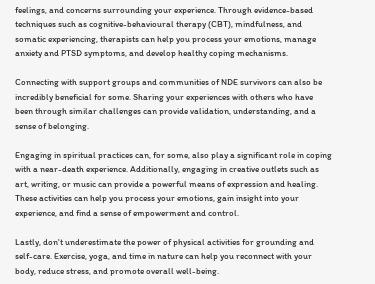feelings, and concerns surrounding your experience. Through evidence-based techniques such as cognitive-behavioural therapy (CBT), mindfulness, and somatic experiencing, therapists can help you process your emotions, manage anxiety and PTSD symptoms, and develop healthy coping mechanisms.

Connecting with support groups and communities of NDE survivors can also be incredibly beneficial for some. Sharing your experiences with others who have been through similar challenges can provide validation, understanding, and a sense of belonging.

Engaging in spiritual practices can, for some, also play a significant role in coping with a near-death experience. Additionally, engaging in creative outlets such as art, writing, or music can provide a powerful means of expression and healing. These activities can help you process your emotions, gain insight into your experience, and find a sense of empowerment and control.

Lastly, don't underestimate the power of physical activities for grounding and self-care. Exercise, yoga, and time in nature can help you reconnect with your body, reduce stress, and promote overall well-being.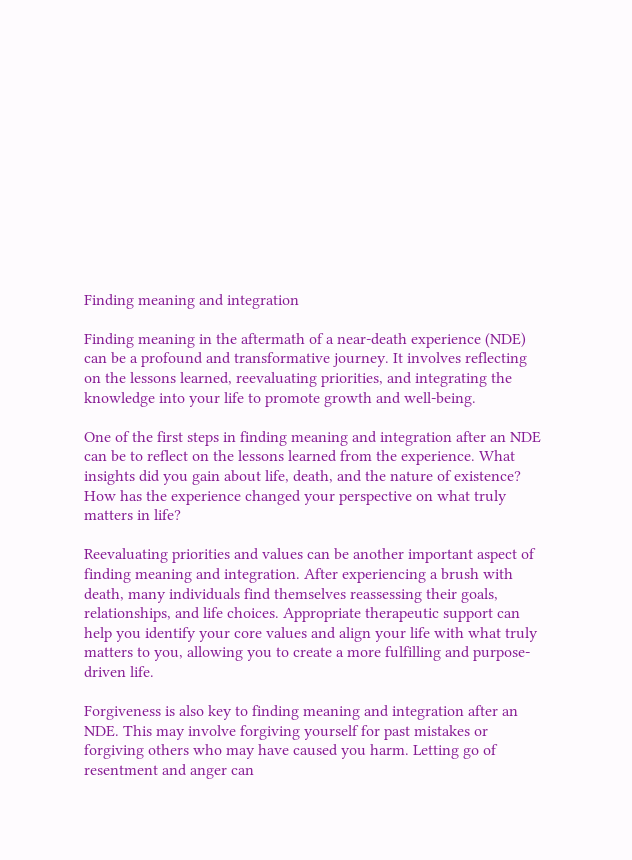Finding meaning and integration

Finding meaning in the aftermath of a near-death experience (NDE) can be a profound and transformative journey. It involves reflecting on the lessons learned, reevaluating priorities, and integrating the knowledge into your life to promote growth and well-being.

One of the first steps in finding meaning and integration after an NDE can be to reflect on the lessons learned from the experience. What insights did you gain about life, death, and the nature of existence? How has the experience changed your perspective on what truly matters in life?

Reevaluating priorities and values can be another important aspect of finding meaning and integration. After experiencing a brush with death, many individuals find themselves reassessing their goals, relationships, and life choices. Appropriate therapeutic support can help you identify your core values and align your life with what truly matters to you, allowing you to create a more fulfilling and purpose-driven life.

Forgiveness is also key to finding meaning and integration after an NDE. This may involve forgiving yourself for past mistakes or forgiving others who may have caused you harm. Letting go of resentment and anger can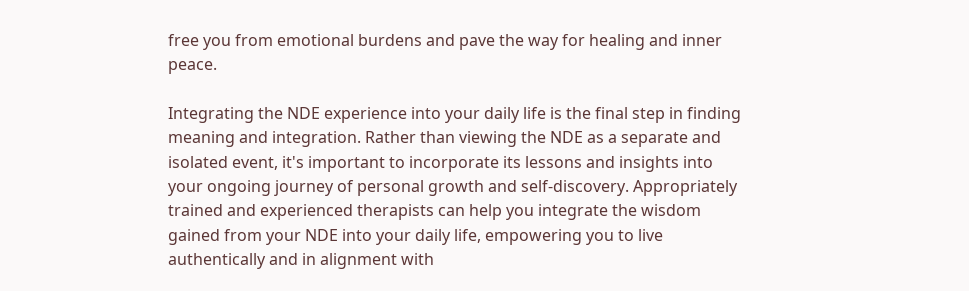free you from emotional burdens and pave the way for healing and inner peace.

Integrating the NDE experience into your daily life is the final step in finding meaning and integration. Rather than viewing the NDE as a separate and isolated event, it's important to incorporate its lessons and insights into your ongoing journey of personal growth and self-discovery. Appropriately trained and experienced therapists can help you integrate the wisdom gained from your NDE into your daily life, empowering you to live authentically and in alignment with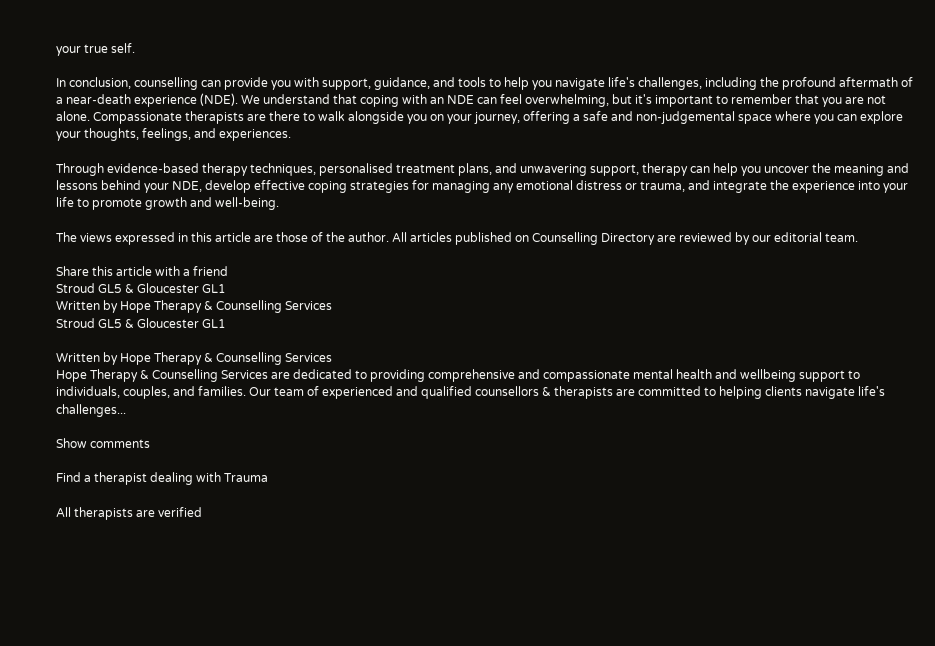your true self.

In conclusion, counselling can provide you with support, guidance, and tools to help you navigate life's challenges, including the profound aftermath of a near-death experience (NDE). We understand that coping with an NDE can feel overwhelming, but it's important to remember that you are not alone. Compassionate therapists are there to walk alongside you on your journey, offering a safe and non-judgemental space where you can explore your thoughts, feelings, and experiences.

Through evidence-based therapy techniques, personalised treatment plans, and unwavering support, therapy can help you uncover the meaning and lessons behind your NDE, develop effective coping strategies for managing any emotional distress or trauma, and integrate the experience into your life to promote growth and well-being.

The views expressed in this article are those of the author. All articles published on Counselling Directory are reviewed by our editorial team.

Share this article with a friend
Stroud GL5 & Gloucester GL1
Written by Hope Therapy & Counselling Services
Stroud GL5 & Gloucester GL1

Written by Hope Therapy & Counselling Services
Hope Therapy & Counselling Services are dedicated to providing comprehensive and compassionate mental health and wellbeing support to individuals, couples, and families. Our team of experienced and qualified counsellors & therapists are committed to helping clients navigate life's challenges...

Show comments

Find a therapist dealing with Trauma

All therapists are verified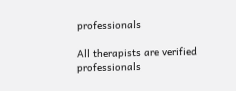professionals

All therapists are verified professionals